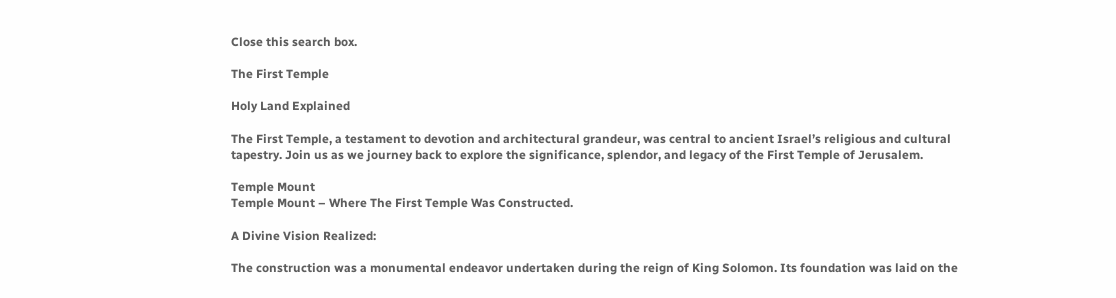Close this search box.

The First Temple

Holy Land Explained

The First Temple, a testament to devotion and architectural grandeur, was central to ancient Israel’s religious and cultural tapestry. Join us as we journey back to explore the significance, splendor, and legacy of the First Temple of Jerusalem.

Temple Mount
Temple Mount – Where The First Temple Was Constructed.

A Divine Vision Realized:

The construction was a monumental endeavor undertaken during the reign of King Solomon. Its foundation was laid on the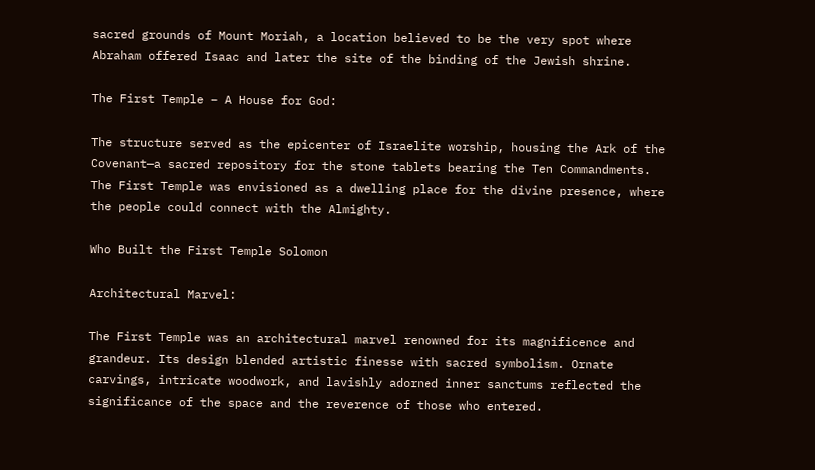sacred grounds of Mount Moriah, a location believed to be the very spot where Abraham offered Isaac and later the site of the binding of the Jewish shrine.

The First Temple – A House for God:

The structure served as the epicenter of Israelite worship, housing the Ark of the Covenant—a sacred repository for the stone tablets bearing the Ten Commandments. The First Temple was envisioned as a dwelling place for the divine presence, where the people could connect with the Almighty.

Who Built the First Temple Solomon

Architectural Marvel:

The First Temple was an architectural marvel renowned for its magnificence and grandeur. Its design blended artistic finesse with sacred symbolism. Ornate carvings, intricate woodwork, and lavishly adorned inner sanctums reflected the significance of the space and the reverence of those who entered.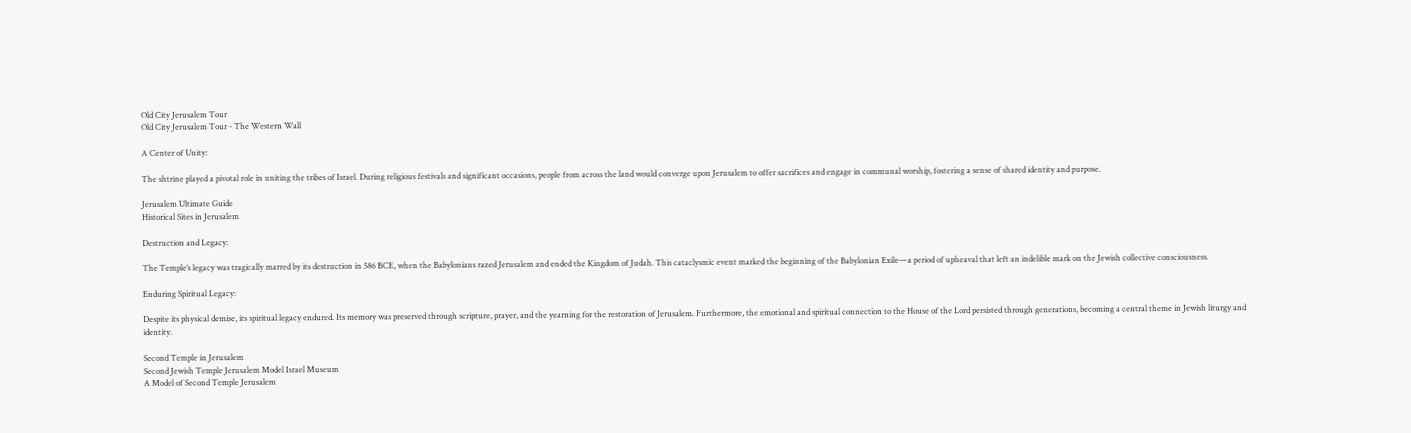Old City Jerusalem Tour
Old City Jerusalem Tour - The Western Wall

A Center of Unity:

The shtrine played a pivotal role in uniting the tribes of Israel. During religious festivals and significant occasions, people from across the land would converge upon Jerusalem to offer sacrifices and engage in communal worship, fostering a sense of shared identity and purpose.

Jerusalem Ultimate Guide
Historical Sites in Jerusalem

Destruction and Legacy:

The Temple’s legacy was tragically marred by its destruction in 586 BCE, when the Babylonians razed Jerusalem and ended the Kingdom of Judah. This cataclysmic event marked the beginning of the Babylonian Exile—a period of upheaval that left an indelible mark on the Jewish collective consciousness.

Enduring Spiritual Legacy:

Despite its physical demise, its spiritual legacy endured. Its memory was preserved through scripture, prayer, and the yearning for the restoration of Jerusalem. Furthermore, the emotional and spiritual connection to the House of the Lord persisted through generations, becoming a central theme in Jewish liturgy and identity.

Second Temple in Jerusalem
Second Jewish Temple Jerusalem Model Israel Museum
A Model of Second Temple Jerusalem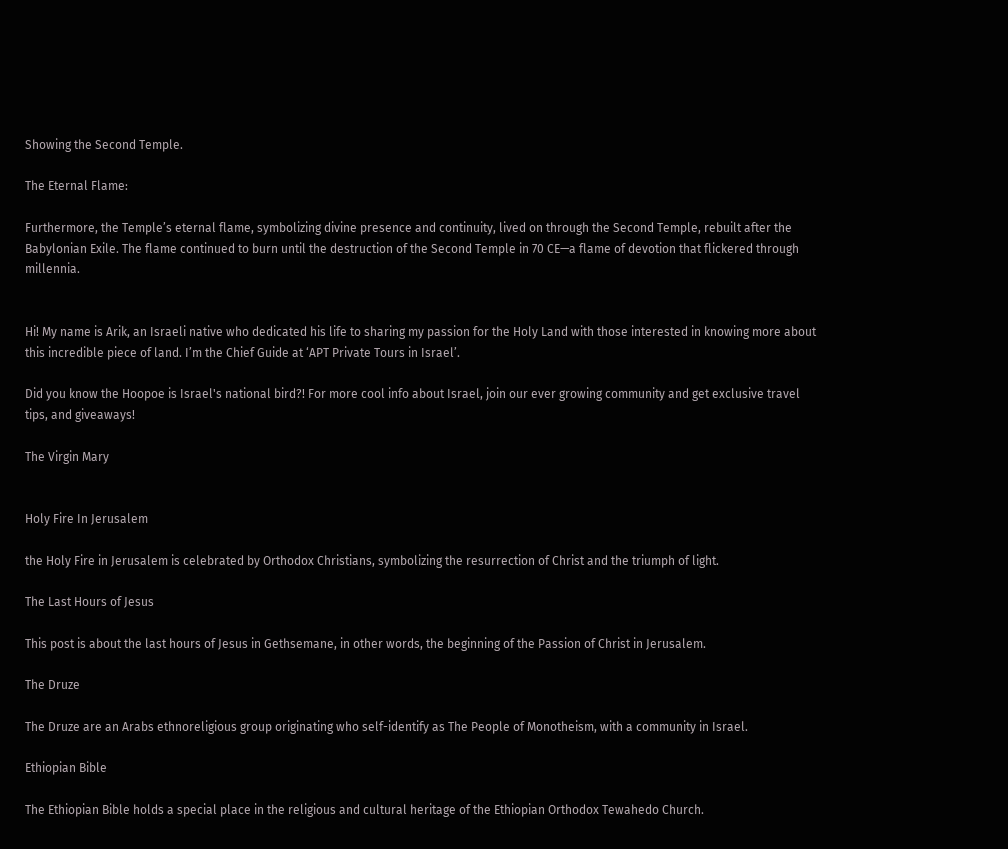Showing the Second Temple.

The Eternal Flame:

Furthermore, the Temple’s eternal flame, symbolizing divine presence and continuity, lived on through the Second Temple, rebuilt after the Babylonian Exile. The flame continued to burn until the destruction of the Second Temple in 70 CE—a flame of devotion that flickered through millennia.


Hi! My name is Arik, an Israeli native who dedicated his life to sharing my passion for the Holy Land with those interested in knowing more about this incredible piece of land. I’m the Chief Guide at ‘APT Private Tours in Israel’.

Did you know the Hoopoe is Israel's national bird?! For more cool info about Israel, join our ever growing community and get exclusive travel tips, and giveaways!

The Virgin Mary


Holy Fire In Jerusalem

the Holy Fire in Jerusalem is celebrated by Orthodox Christians, symbolizing the resurrection of Christ and the triumph of light.

The Last Hours of Jesus

This post is about the last hours of Jesus in Gethsemane, in other words, the beginning of the Passion of Christ in Jerusalem.

The Druze

The Druze are an Arabs ethnoreligious group originating who self-identify as The People of Monotheism, with a community in Israel.

Ethiopian Bible

The Ethiopian Bible holds a special place in the religious and cultural heritage of the Ethiopian Orthodox Tewahedo Church.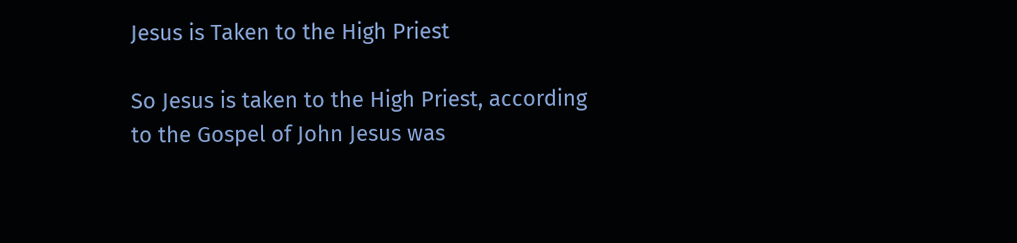Jesus is Taken to the High Priest

So Jesus is taken to the High Priest, according to the Gospel of John Jesus was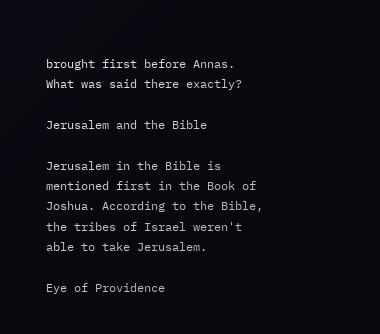brought first before Annas. What was said there exactly?

Jerusalem and the Bible

Jerusalem in the Bible is mentioned first in the Book of Joshua. According to the Bible, the tribes of Israel weren't able to take Jerusalem.

Eye of Providence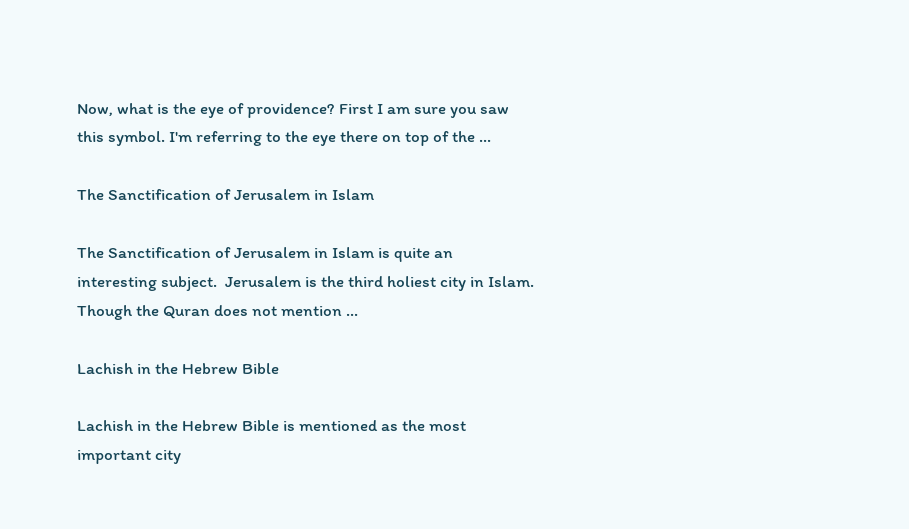Now, what is the eye of providence? First I am sure you saw this symbol. I'm referring to the eye there on top of the ...

The Sanctification of Jerusalem in Islam

The Sanctification of Jerusalem in Islam is quite an interesting subject.  Jerusalem is the third holiest city in Islam. Though the Quran does not mention ...

Lachish in the Hebrew Bible

Lachish in the Hebrew Bible is mentioned as the most important city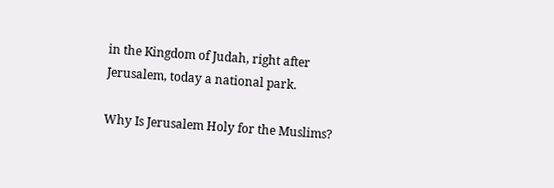in the Kingdom of Judah, right after Jerusalem, today a national park.

Why Is Jerusalem Holy for the Muslims?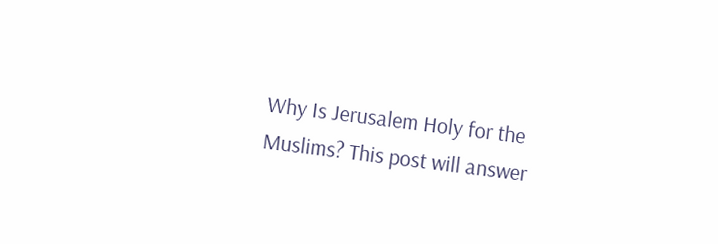Why Is Jerusalem Holy for the Muslims? This post will answer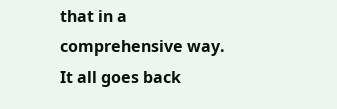that in a comprehensive way. It all goes back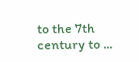to the 7th century to ...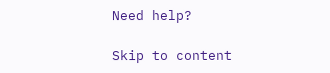Need help?

Skip to content